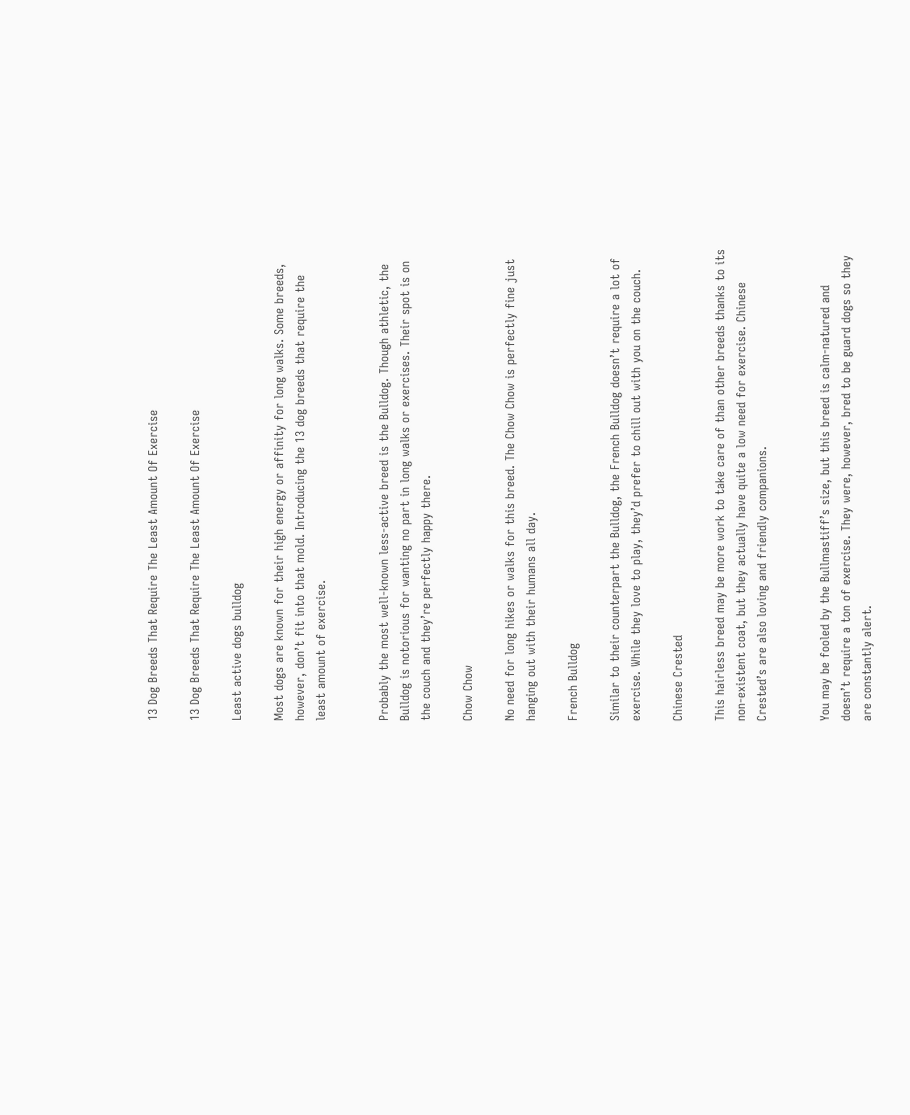13 Dog Breeds That Require The Least Amount Of Exercise

13 Dog Breeds That Require The Least Amount Of Exercise

Least active dogs bulldog

Most dogs are known for their high energy or affinity for long walks. Some breeds, however, don’t fit into that mold. Introducing the 13 dog breeds that require the least amount of exercise.


Probably the most well-known less-active breed is the Bulldog. Though athletic, the Bulldog is notorious for wanting no part in long walks or exercises. Their spot is on the couch and they’re perfectly happy there.

Chow Chow

No need for long hikes or walks for this breed. The Chow Chow is perfectly fine just hanging out with their humans all day.

French Bulldog

Similar to their counterpart the Bulldog, the French Bulldog doesn’t require a lot of exercise. While they love to play, they’d prefer to chill out with you on the couch.

Chinese Crested

This hairless breed may be more work to take care of than other breeds thanks to its non-existent coat, but they actually have quite a low need for exercise. Chinese Crested’s are also loving and friendly companions.


You may be fooled by the Bullmastiff’s size, but this breed is calm-natured and doesn’t require a ton of exercise. They were, however, bred to be guard dogs so they are constantly alert.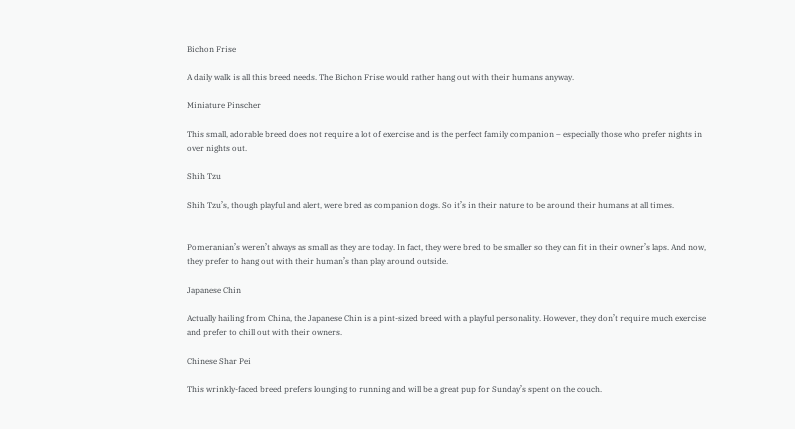Bichon Frise

A daily walk is all this breed needs. The Bichon Frise would rather hang out with their humans anyway.

Miniature Pinscher

This small, adorable breed does not require a lot of exercise and is the perfect family companion – especially those who prefer nights in over nights out.

Shih Tzu

Shih Tzu’s, though playful and alert, were bred as companion dogs. So it’s in their nature to be around their humans at all times.


Pomeranian’s weren’t always as small as they are today. In fact, they were bred to be smaller so they can fit in their owner’s laps. And now, they prefer to hang out with their human’s than play around outside.

Japanese Chin

Actually hailing from China, the Japanese Chin is a pint-sized breed with a playful personality. However, they don’t require much exercise and prefer to chill out with their owners.

Chinese Shar Pei

This wrinkly-faced breed prefers lounging to running and will be a great pup for Sunday’s spent on the couch.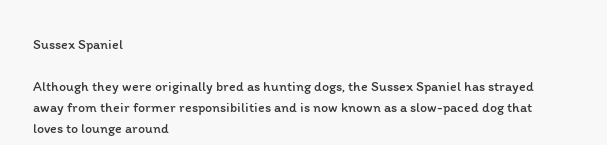Sussex Spaniel

Although they were originally bred as hunting dogs, the Sussex Spaniel has strayed away from their former responsibilities and is now known as a slow-paced dog that loves to lounge around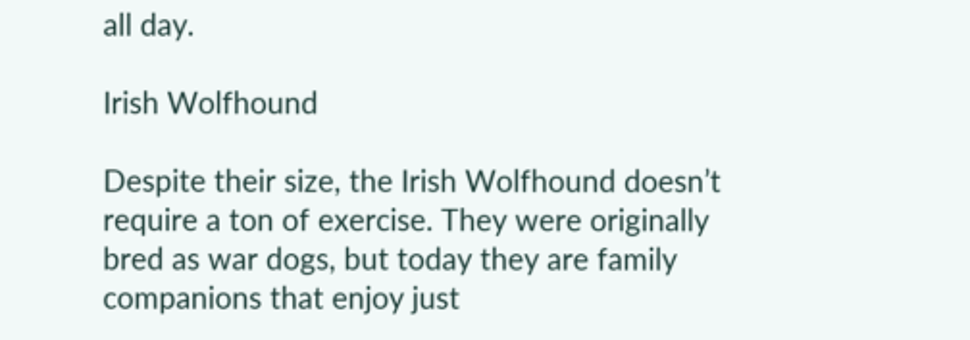all day.

Irish Wolfhound

Despite their size, the Irish Wolfhound doesn’t require a ton of exercise. They were originally bred as war dogs, but today they are family companions that enjoy just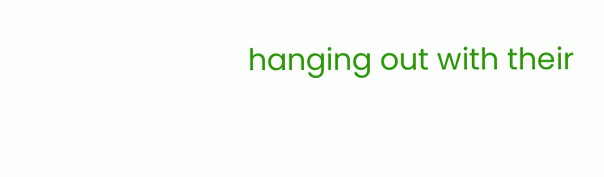hanging out with their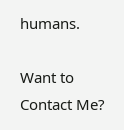humans.

Want to Contact Me?